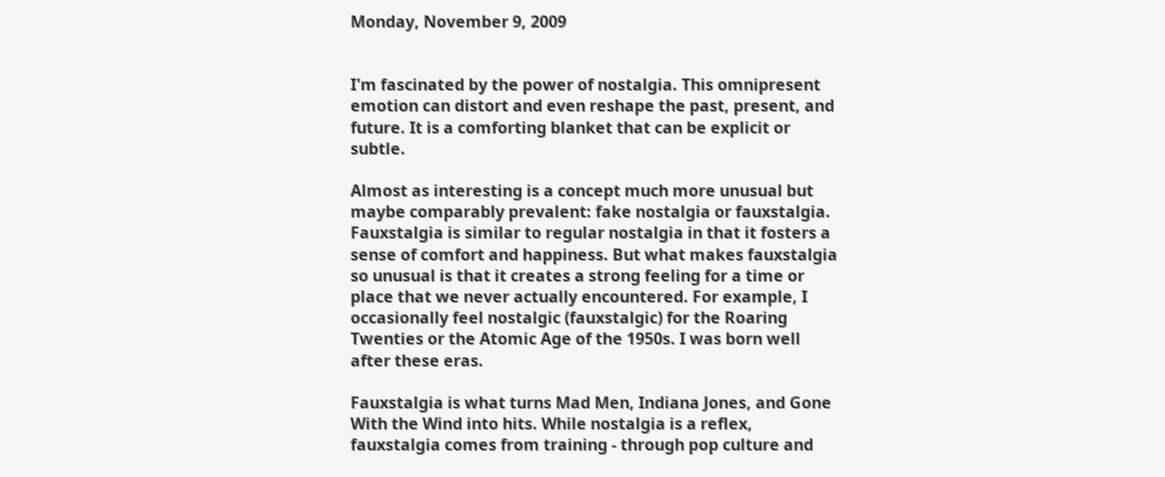Monday, November 9, 2009


I'm fascinated by the power of nostalgia. This omnipresent emotion can distort and even reshape the past, present, and future. It is a comforting blanket that can be explicit or subtle.

Almost as interesting is a concept much more unusual but maybe comparably prevalent: fake nostalgia or fauxstalgia. Fauxstalgia is similar to regular nostalgia in that it fosters a sense of comfort and happiness. But what makes fauxstalgia so unusual is that it creates a strong feeling for a time or place that we never actually encountered. For example, I occasionally feel nostalgic (fauxstalgic) for the Roaring Twenties or the Atomic Age of the 1950s. I was born well after these eras.

Fauxstalgia is what turns Mad Men, Indiana Jones, and Gone With the Wind into hits. While nostalgia is a reflex, fauxstalgia comes from training - through pop culture and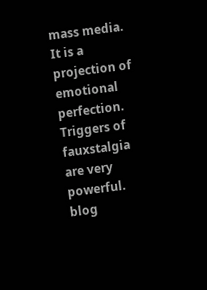mass media. It is a projection of emotional perfection. Triggers of fauxstalgia are very powerful.
blog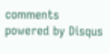comments powered by Disqus